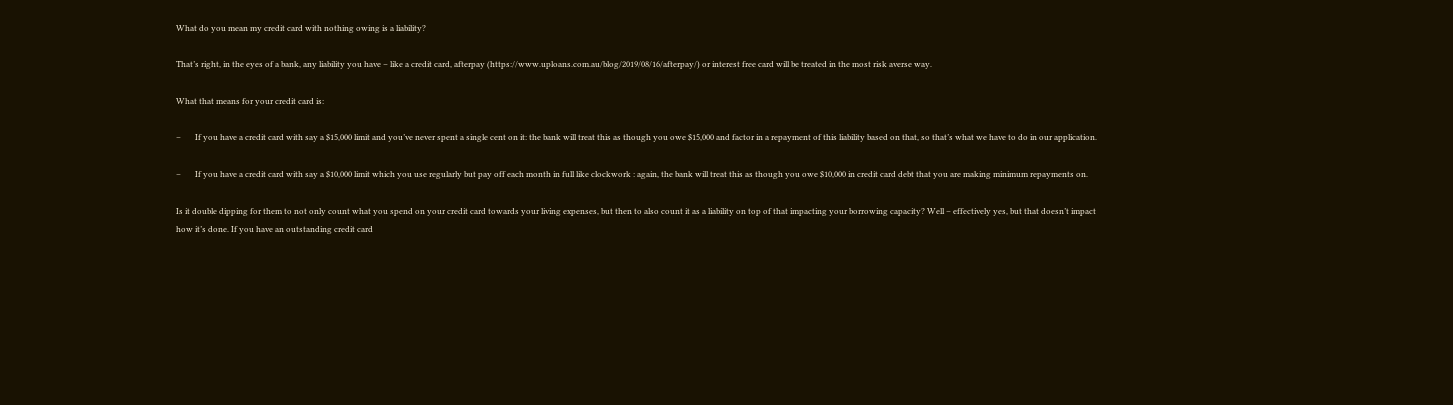What do you mean my credit card with nothing owing is a liability?

That’s right, in the eyes of a bank, any liability you have – like a credit card, afterpay (https://www.uploans.com.au/blog/2019/08/16/afterpay/) or interest free card will be treated in the most risk averse way.

What that means for your credit card is:

–       If you have a credit card with say a $15,000 limit and you’ve never spent a single cent on it: the bank will treat this as though you owe $15,000 and factor in a repayment of this liability based on that, so that’s what we have to do in our application.

–       If you have a credit card with say a $10,000 limit which you use regularly but pay off each month in full like clockwork : again, the bank will treat this as though you owe $10,000 in credit card debt that you are making minimum repayments on.

Is it double dipping for them to not only count what you spend on your credit card towards your living expenses, but then to also count it as a liability on top of that impacting your borrowing capacity? Well – effectively yes, but that doesn’t impact how it’s done. If you have an outstanding credit card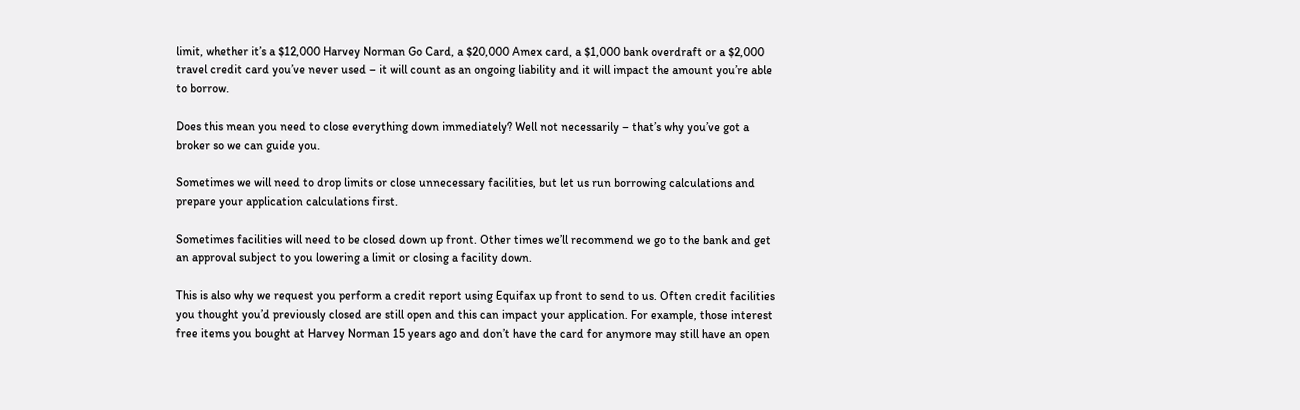limit, whether it’s a $12,000 Harvey Norman Go Card, a $20,000 Amex card, a $1,000 bank overdraft or a $2,000 travel credit card you’ve never used – it will count as an ongoing liability and it will impact the amount you’re able to borrow.

Does this mean you need to close everything down immediately? Well not necessarily – that’s why you’ve got a broker so we can guide you.

Sometimes we will need to drop limits or close unnecessary facilities, but let us run borrowing calculations and prepare your application calculations first.

Sometimes facilities will need to be closed down up front. Other times we’ll recommend we go to the bank and get an approval subject to you lowering a limit or closing a facility down.

This is also why we request you perform a credit report using Equifax up front to send to us. Often credit facilities you thought you’d previously closed are still open and this can impact your application. For example, those interest free items you bought at Harvey Norman 15 years ago and don’t have the card for anymore may still have an open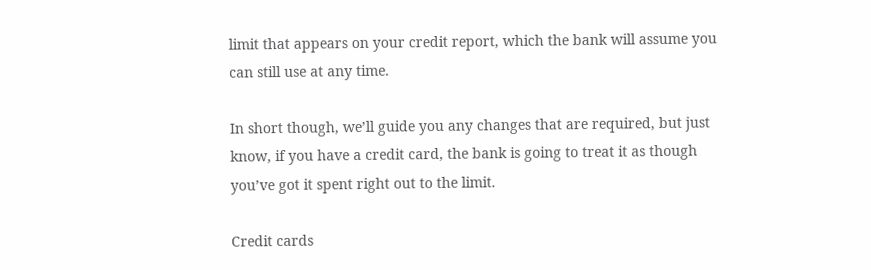limit that appears on your credit report, which the bank will assume you can still use at any time.

In short though, we’ll guide you any changes that are required, but just know, if you have a credit card, the bank is going to treat it as though you’ve got it spent right out to the limit.

Credit cards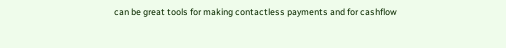can be great tools for making contactless payments and for cashflow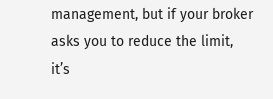management, but if your broker asks you to reduce the limit, it’s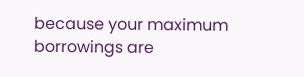because your maximum borrowings are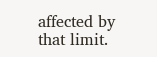affected by that limit.